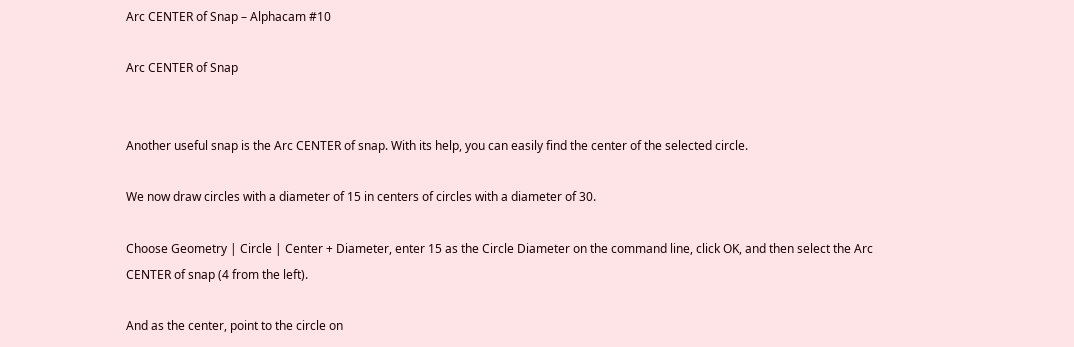Arc CENTER of Snap – Alphacam #10

Arc CENTER of Snap


Another useful snap is the Arc CENTER of snap. With its help, you can easily find the center of the selected circle.

We now draw circles with a diameter of 15 in centers of circles with a diameter of 30.

Choose Geometry | Circle | Center + Diameter, enter 15 as the Circle Diameter on the command line, click OK, and then select the Arc CENTER of snap (4 from the left).

And as the center, point to the circle on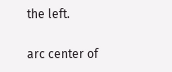the left.

arc center of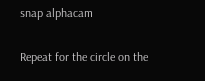snap alphacam

Repeat for the circle on the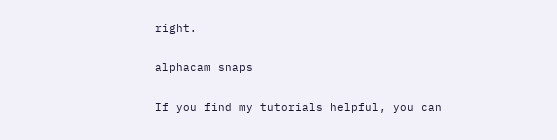right.

alphacam snaps

If you find my tutorials helpful, you can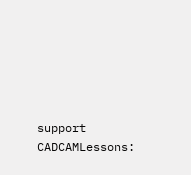support CADCAMLessons: